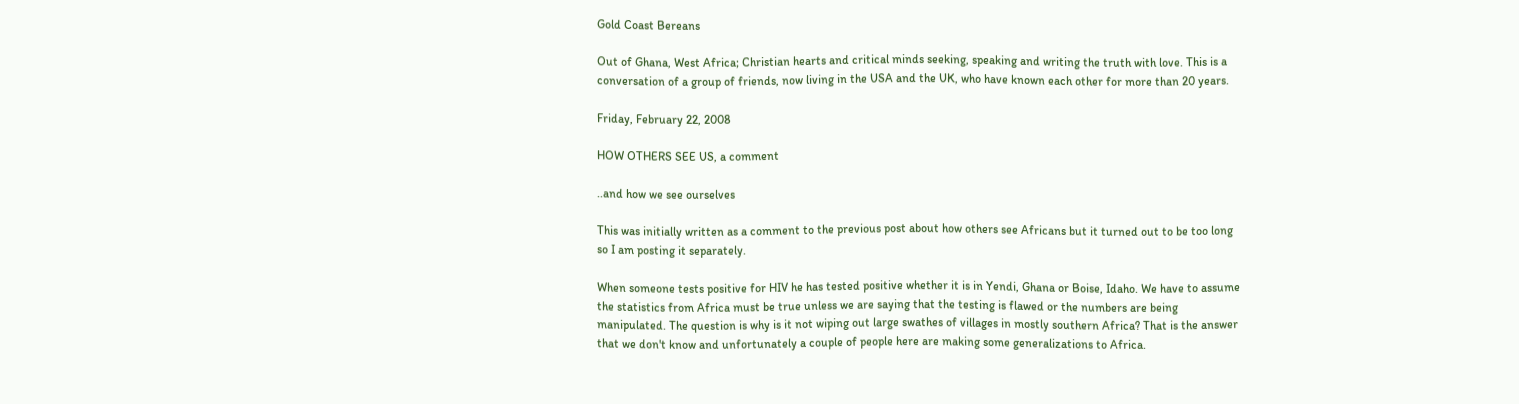Gold Coast Bereans

Out of Ghana, West Africa; Christian hearts and critical minds seeking, speaking and writing the truth with love. This is a conversation of a group of friends, now living in the USA and the UK, who have known each other for more than 20 years.

Friday, February 22, 2008

HOW OTHERS SEE US, a comment

..and how we see ourselves

This was initially written as a comment to the previous post about how others see Africans but it turned out to be too long so I am posting it separately.

When someone tests positive for HIV he has tested positive whether it is in Yendi, Ghana or Boise, Idaho. We have to assume the statistics from Africa must be true unless we are saying that the testing is flawed or the numbers are being manipulated. The question is why is it not wiping out large swathes of villages in mostly southern Africa? That is the answer that we don't know and unfortunately a couple of people here are making some generalizations to Africa.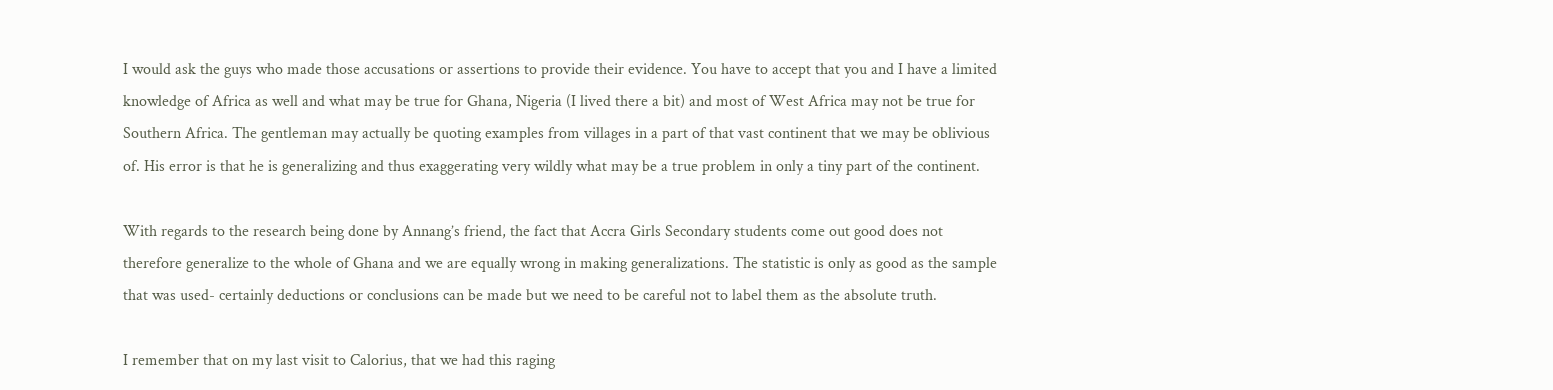I would ask the guys who made those accusations or assertions to provide their evidence. You have to accept that you and I have a limited knowledge of Africa as well and what may be true for Ghana, Nigeria (I lived there a bit) and most of West Africa may not be true for Southern Africa. The gentleman may actually be quoting examples from villages in a part of that vast continent that we may be oblivious of. His error is that he is generalizing and thus exaggerating very wildly what may be a true problem in only a tiny part of the continent.

With regards to the research being done by Annang’s friend, the fact that Accra Girls Secondary students come out good does not therefore generalize to the whole of Ghana and we are equally wrong in making generalizations. The statistic is only as good as the sample that was used- certainly deductions or conclusions can be made but we need to be careful not to label them as the absolute truth.

I remember that on my last visit to Calorius, that we had this raging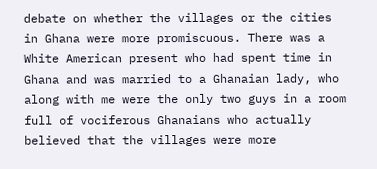debate on whether the villages or the cities in Ghana were more promiscuous. There was a White American present who had spent time in Ghana and was married to a Ghanaian lady, who along with me were the only two guys in a room full of vociferous Ghanaians who actually believed that the villages were more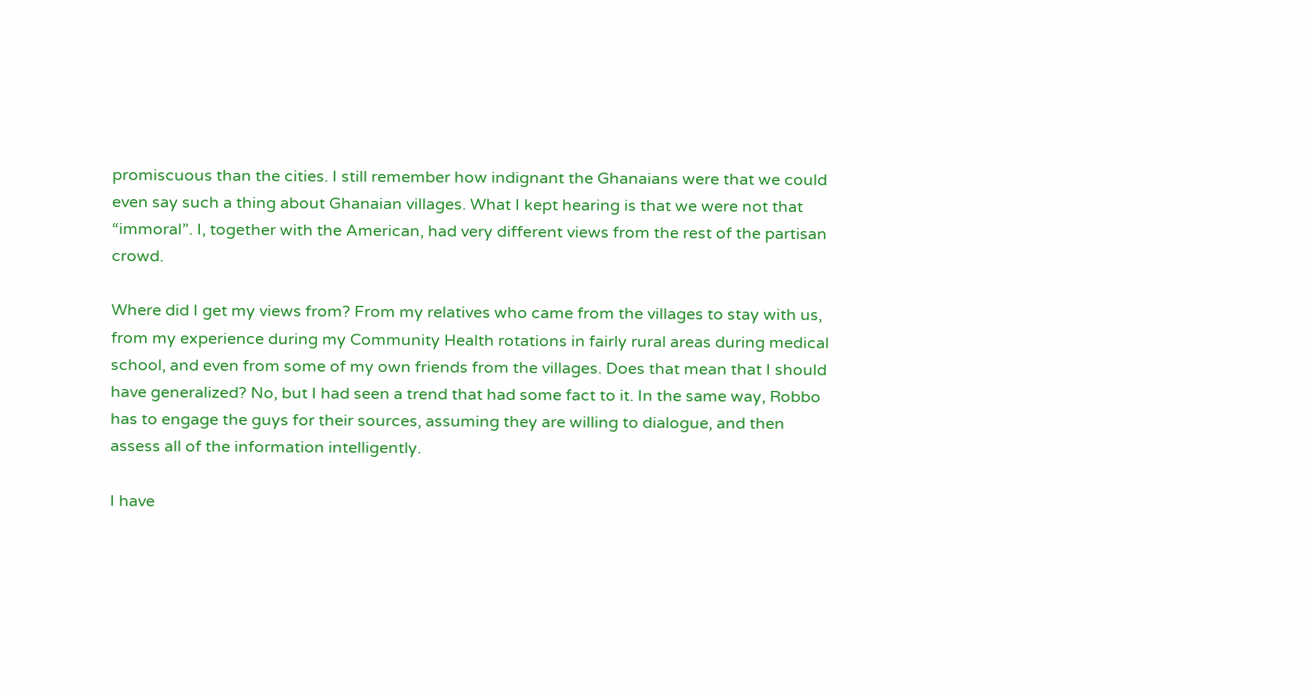promiscuous than the cities. I still remember how indignant the Ghanaians were that we could even say such a thing about Ghanaian villages. What I kept hearing is that we were not that “immoral”. I, together with the American, had very different views from the rest of the partisan crowd.

Where did I get my views from? From my relatives who came from the villages to stay with us, from my experience during my Community Health rotations in fairly rural areas during medical school, and even from some of my own friends from the villages. Does that mean that I should have generalized? No, but I had seen a trend that had some fact to it. In the same way, Robbo has to engage the guys for their sources, assuming they are willing to dialogue, and then assess all of the information intelligently.

I have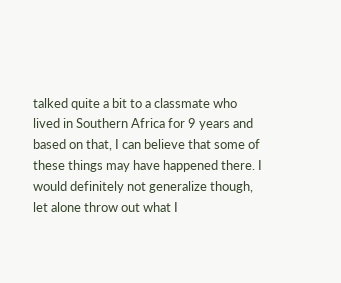talked quite a bit to a classmate who lived in Southern Africa for 9 years and based on that, I can believe that some of these things may have happened there. I would definitely not generalize though, let alone throw out what I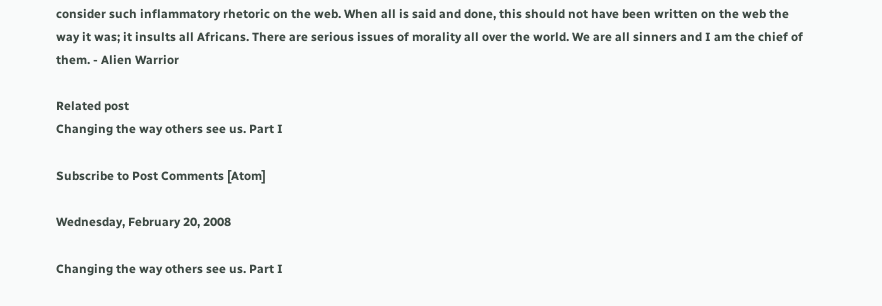consider such inflammatory rhetoric on the web. When all is said and done, this should not have been written on the web the way it was; it insults all Africans. There are serious issues of morality all over the world. We are all sinners and I am the chief of them. - Alien Warrior

Related post
Changing the way others see us. Part I

Subscribe to Post Comments [Atom]

Wednesday, February 20, 2008

Changing the way others see us. Part I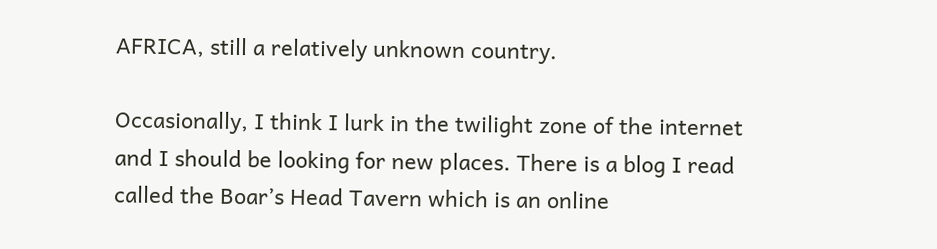AFRICA, still a relatively unknown country.

Occasionally, I think I lurk in the twilight zone of the internet and I should be looking for new places. There is a blog I read called the Boar’s Head Tavern which is an online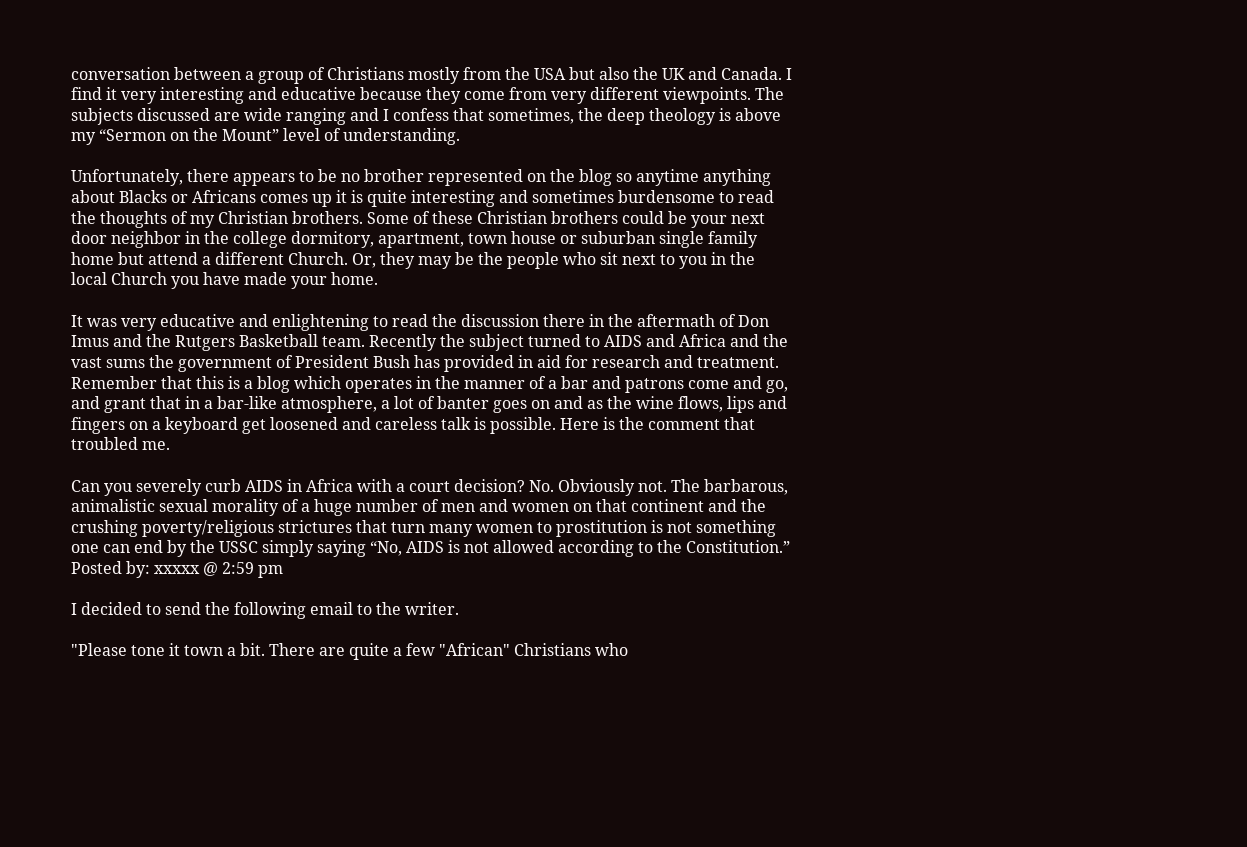conversation between a group of Christians mostly from the USA but also the UK and Canada. I find it very interesting and educative because they come from very different viewpoints. The subjects discussed are wide ranging and I confess that sometimes, the deep theology is above my “Sermon on the Mount” level of understanding.

Unfortunately, there appears to be no brother represented on the blog so anytime anything about Blacks or Africans comes up it is quite interesting and sometimes burdensome to read the thoughts of my Christian brothers. Some of these Christian brothers could be your next door neighbor in the college dormitory, apartment, town house or suburban single family home but attend a different Church. Or, they may be the people who sit next to you in the local Church you have made your home.

It was very educative and enlightening to read the discussion there in the aftermath of Don Imus and the Rutgers Basketball team. Recently the subject turned to AIDS and Africa and the vast sums the government of President Bush has provided in aid for research and treatment. Remember that this is a blog which operates in the manner of a bar and patrons come and go, and grant that in a bar-like atmosphere, a lot of banter goes on and as the wine flows, lips and fingers on a keyboard get loosened and careless talk is possible. Here is the comment that troubled me.

Can you severely curb AIDS in Africa with a court decision? No. Obviously not. The barbarous, animalistic sexual morality of a huge number of men and women on that continent and the crushing poverty/religious strictures that turn many women to prostitution is not something one can end by the USSC simply saying “No, AIDS is not allowed according to the Constitution.” Posted by: xxxxx @ 2:59 pm

I decided to send the following email to the writer.

"Please tone it town a bit. There are quite a few "African" Christians who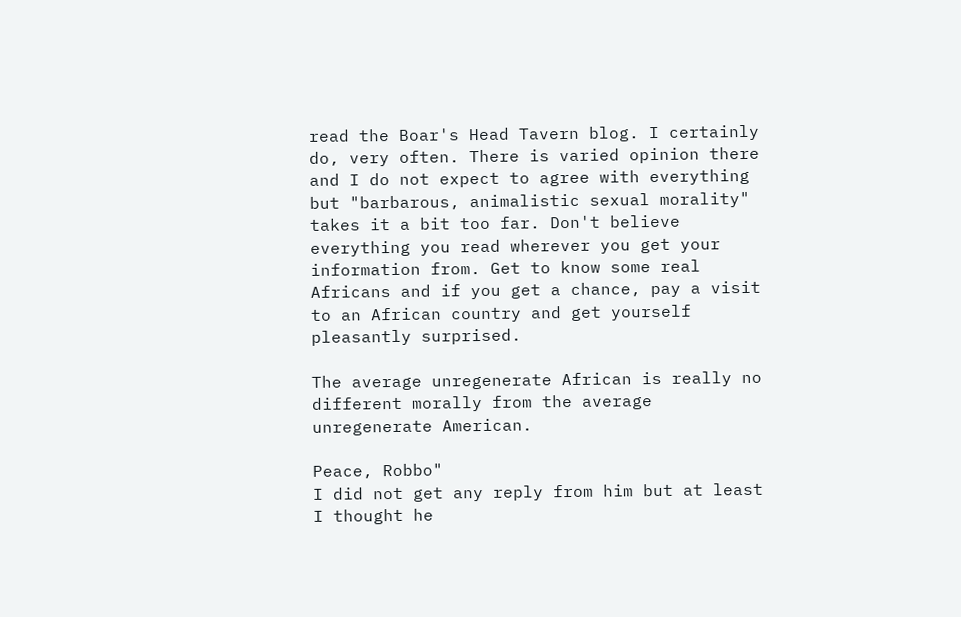read the Boar's Head Tavern blog. I certainly do, very often. There is varied opinion there and I do not expect to agree with everything but "barbarous, animalistic sexual morality" takes it a bit too far. Don't believe everything you read wherever you get your information from. Get to know some real Africans and if you get a chance, pay a visit to an African country and get yourself pleasantly surprised.

The average unregenerate African is really no different morally from the average unregenerate American.

Peace, Robbo"
I did not get any reply from him but at least I thought he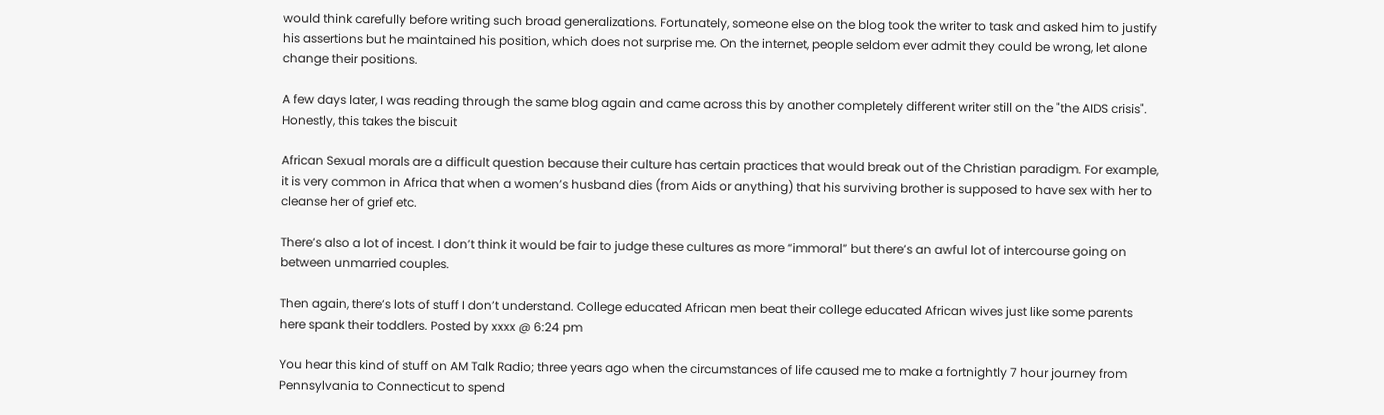would think carefully before writing such broad generalizations. Fortunately, someone else on the blog took the writer to task and asked him to justify his assertions but he maintained his position, which does not surprise me. On the internet, people seldom ever admit they could be wrong, let alone change their positions.

A few days later, I was reading through the same blog again and came across this by another completely different writer still on the "the AIDS crisis". Honestly, this takes the biscuit

African Sexual morals are a difficult question because their culture has certain practices that would break out of the Christian paradigm. For example, it is very common in Africa that when a women’s husband dies (from Aids or anything) that his surviving brother is supposed to have sex with her to cleanse her of grief etc.

There’s also a lot of incest. I don’t think it would be fair to judge these cultures as more “immoral” but there’s an awful lot of intercourse going on between unmarried couples.

Then again, there’s lots of stuff I don’t understand. College educated African men beat their college educated African wives just like some parents here spank their toddlers. Posted by xxxx @ 6:24 pm

You hear this kind of stuff on AM Talk Radio; three years ago when the circumstances of life caused me to make a fortnightly 7 hour journey from Pennsylvania to Connecticut to spend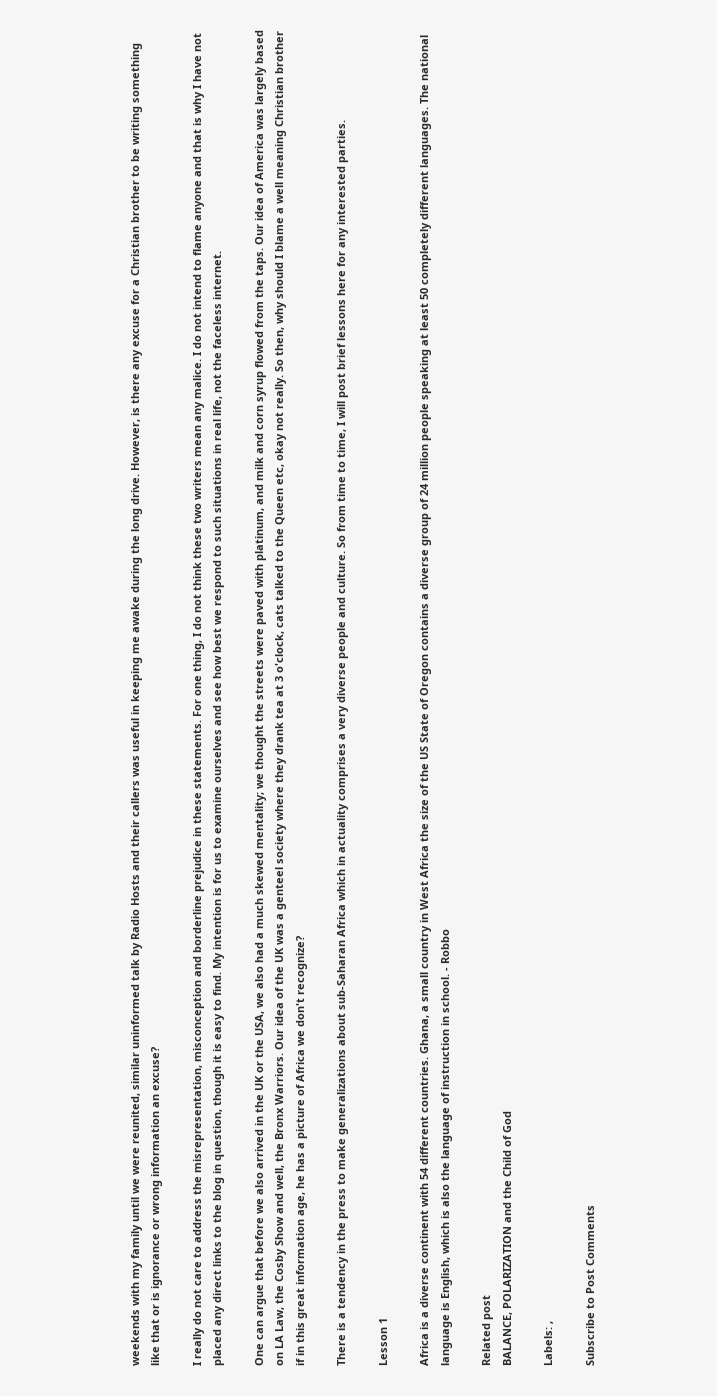weekends with my family until we were reunited, similar uninformed talk by Radio Hosts and their callers was useful in keeping me awake during the long drive. However, is there any excuse for a Christian brother to be writing something like that or is ignorance or wrong information an excuse?

I really do not care to address the misrepresentation, misconception and borderline prejudice in these statements. For one thing, I do not think these two writers mean any malice. I do not intend to flame anyone and that is why I have not placed any direct links to the blog in question, though it is easy to find. My intention is for us to examine ourselves and see how best we respond to such situations in real life, not the faceless internet.

One can argue that before we also arrived in the UK or the USA, we also had a much skewed mentality; we thought the streets were paved with platinum, and milk and corn syrup flowed from the taps. Our idea of America was largely based on LA Law, the Cosby Show and well, the Bronx Warriors. Our idea of the UK was a genteel society where they drank tea at 3 o'clock, cats talked to the Queen etc, okay not really. So then, why should I blame a well meaning Christian brother if in this great information age, he has a picture of Africa we don't recognize?

There is a tendency in the press to make generalizations about sub-Saharan Africa which in actuality comprises a very diverse people and culture. So from time to time, I will post brief lessons here for any interested parties.

Lesson 1

Africa is a diverse continent with 54 different countries. Ghana, a small country in West Africa the size of the US State of Oregon contains a diverse group of 24 million people speaking at least 50 completely different languages. The national language is English, which is also the language of instruction in school. - Robbo

Related post
BALANCE, POLARIZATION and the Child of God

Labels: ,

Subscribe to Post Comments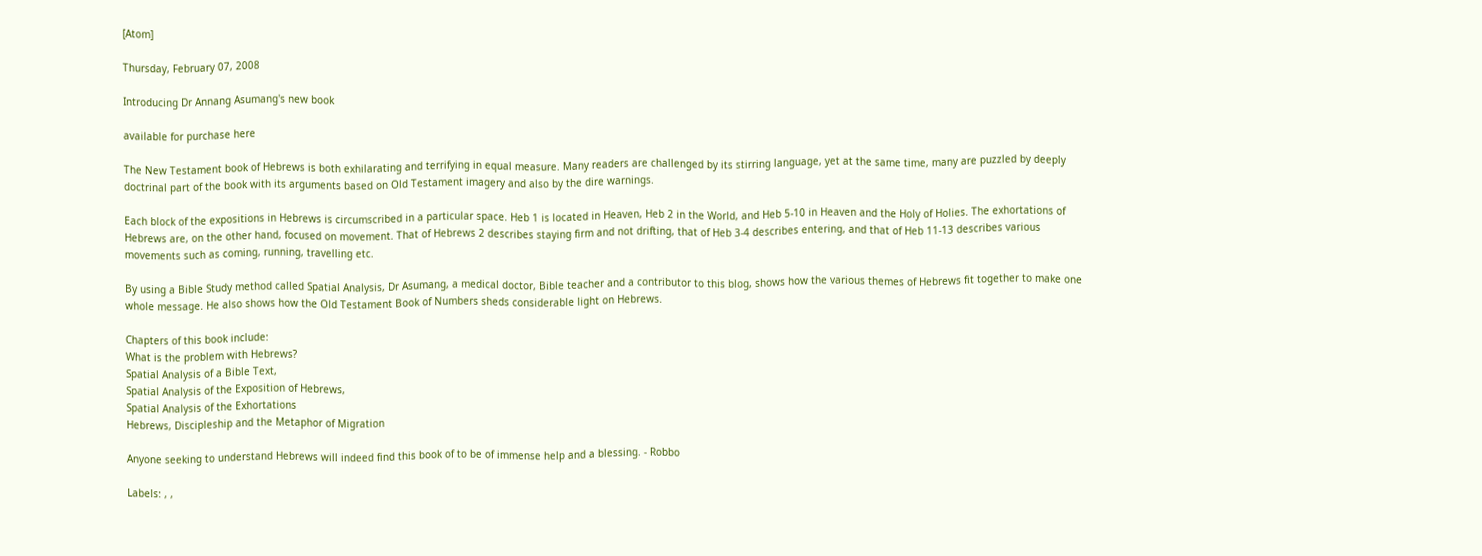[Atom]

Thursday, February 07, 2008

Introducing Dr Annang Asumang's new book

available for purchase here

The New Testament book of Hebrews is both exhilarating and terrifying in equal measure. Many readers are challenged by its stirring language, yet at the same time, many are puzzled by deeply doctrinal part of the book with its arguments based on Old Testament imagery and also by the dire warnings.

Each block of the expositions in Hebrews is circumscribed in a particular space. Heb 1 is located in Heaven, Heb 2 in the World, and Heb 5-10 in Heaven and the Holy of Holies. The exhortations of Hebrews are, on the other hand, focused on movement. That of Hebrews 2 describes staying firm and not drifting, that of Heb 3-4 describes entering, and that of Heb 11-13 describes various movements such as coming, running, travelling etc.

By using a Bible Study method called Spatial Analysis, Dr Asumang, a medical doctor, Bible teacher and a contributor to this blog, shows how the various themes of Hebrews fit together to make one whole message. He also shows how the Old Testament Book of Numbers sheds considerable light on Hebrews.

Chapters of this book include:
What is the problem with Hebrews?
Spatial Analysis of a Bible Text,
Spatial Analysis of the Exposition of Hebrews,
Spatial Analysis of the Exhortations
Hebrews, Discipleship and the Metaphor of Migration

Anyone seeking to understand Hebrews will indeed find this book of to be of immense help and a blessing. - Robbo

Labels: , ,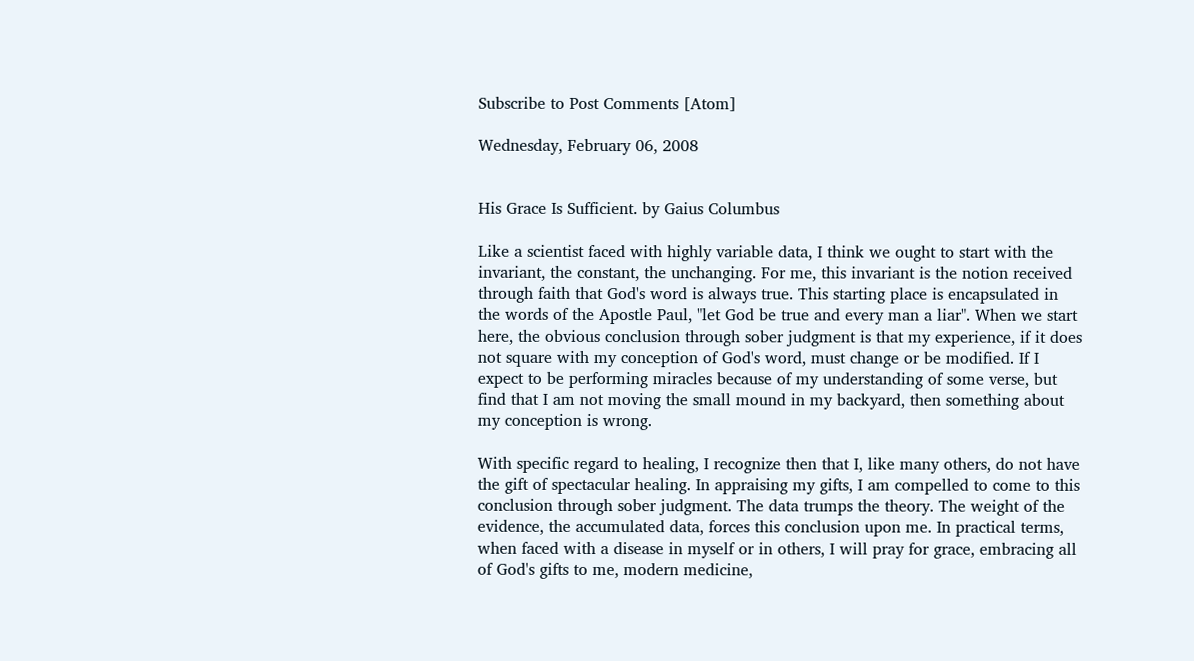Subscribe to Post Comments [Atom]

Wednesday, February 06, 2008


His Grace Is Sufficient. by Gaius Columbus

Like a scientist faced with highly variable data, I think we ought to start with the invariant, the constant, the unchanging. For me, this invariant is the notion received through faith that God's word is always true. This starting place is encapsulated in the words of the Apostle Paul, "let God be true and every man a liar". When we start here, the obvious conclusion through sober judgment is that my experience, if it does not square with my conception of God's word, must change or be modified. If I expect to be performing miracles because of my understanding of some verse, but find that I am not moving the small mound in my backyard, then something about my conception is wrong.

With specific regard to healing, I recognize then that I, like many others, do not have the gift of spectacular healing. In appraising my gifts, I am compelled to come to this conclusion through sober judgment. The data trumps the theory. The weight of the evidence, the accumulated data, forces this conclusion upon me. In practical terms, when faced with a disease in myself or in others, I will pray for grace, embracing all of God's gifts to me, modern medicine,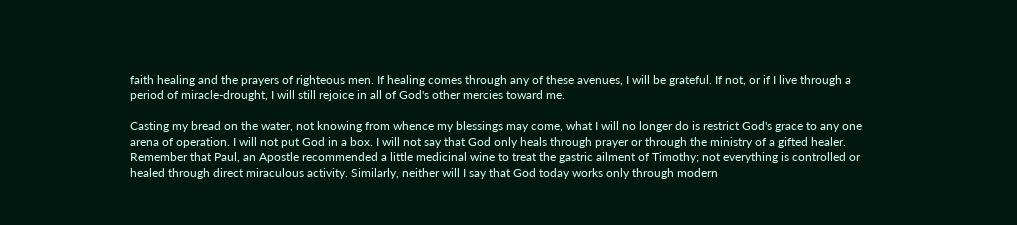faith healing and the prayers of righteous men. If healing comes through any of these avenues, I will be grateful. If not, or if I live through a period of miracle-drought, I will still rejoice in all of God's other mercies toward me.

Casting my bread on the water, not knowing from whence my blessings may come, what I will no longer do is restrict God's grace to any one arena of operation. I will not put God in a box. I will not say that God only heals through prayer or through the ministry of a gifted healer. Remember that Paul, an Apostle recommended a little medicinal wine to treat the gastric ailment of Timothy; not everything is controlled or healed through direct miraculous activity. Similarly, neither will I say that God today works only through modern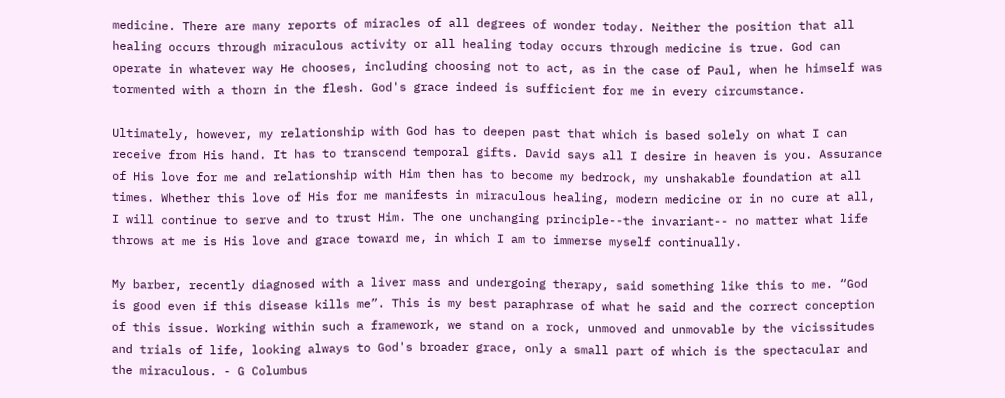medicine. There are many reports of miracles of all degrees of wonder today. Neither the position that all healing occurs through miraculous activity or all healing today occurs through medicine is true. God can operate in whatever way He chooses, including choosing not to act, as in the case of Paul, when he himself was tormented with a thorn in the flesh. God's grace indeed is sufficient for me in every circumstance.

Ultimately, however, my relationship with God has to deepen past that which is based solely on what I can receive from His hand. It has to transcend temporal gifts. David says all I desire in heaven is you. Assurance of His love for me and relationship with Him then has to become my bedrock, my unshakable foundation at all times. Whether this love of His for me manifests in miraculous healing, modern medicine or in no cure at all, I will continue to serve and to trust Him. The one unchanging principle--the invariant-- no matter what life throws at me is His love and grace toward me, in which I am to immerse myself continually.

My barber, recently diagnosed with a liver mass and undergoing therapy, said something like this to me. “God is good even if this disease kills me”. This is my best paraphrase of what he said and the correct conception of this issue. Working within such a framework, we stand on a rock, unmoved and unmovable by the vicissitudes and trials of life, looking always to God's broader grace, only a small part of which is the spectacular and the miraculous. - G Columbus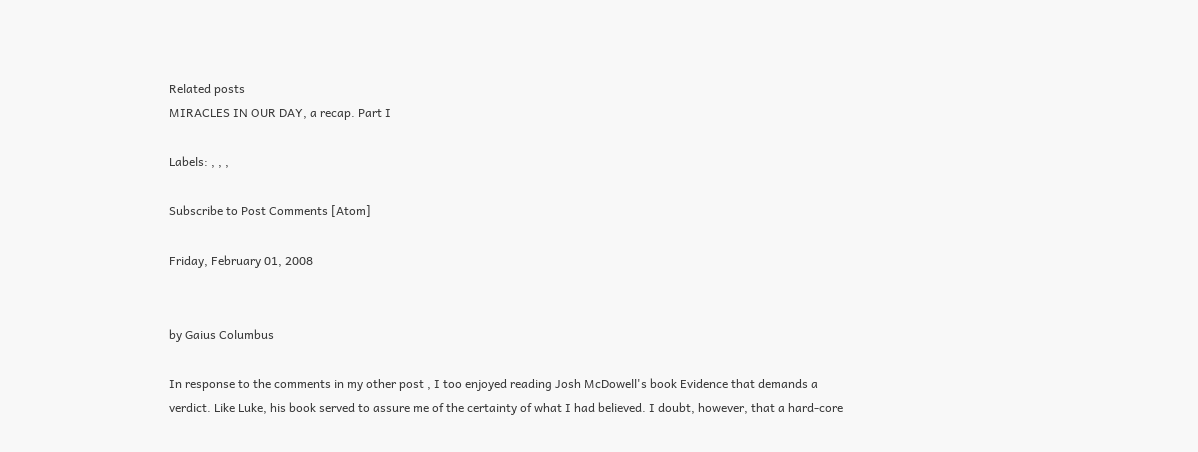Related posts
MIRACLES IN OUR DAY, a recap. Part I

Labels: , , ,

Subscribe to Post Comments [Atom]

Friday, February 01, 2008


by Gaius Columbus

In response to the comments in my other post , I too enjoyed reading Josh McDowell's book Evidence that demands a verdict. Like Luke, his book served to assure me of the certainty of what I had believed. I doubt, however, that a hard-core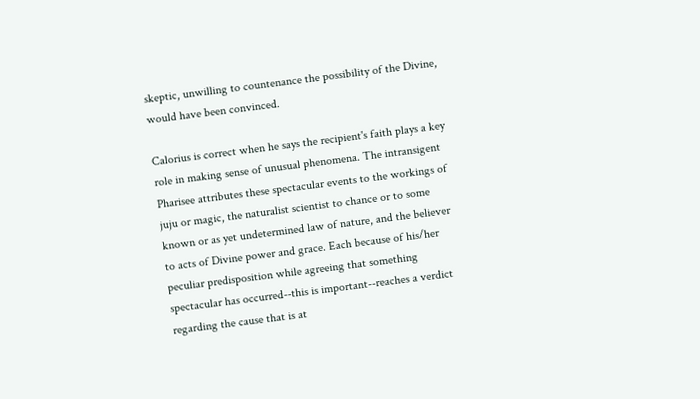skeptic, unwilling to countenance the possibility of the Divine, would have been convinced.

Calorius is correct when he says the recipient's faith plays a key role in making sense of unusual phenomena. The intransigent Pharisee attributes these spectacular events to the workings of juju or magic, the naturalist scientist to chance or to some known or as yet undetermined law of nature, and the believer to acts of Divine power and grace. Each because of his/her peculiar predisposition while agreeing that something spectacular has occurred--this is important--reaches a verdict regarding the cause that is at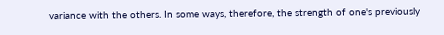variance with the others. In some ways, therefore, the strength of one's previously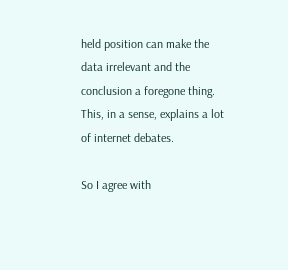held position can make the data irrelevant and the conclusion a foregone thing. This, in a sense, explains a lot of internet debates.

So I agree with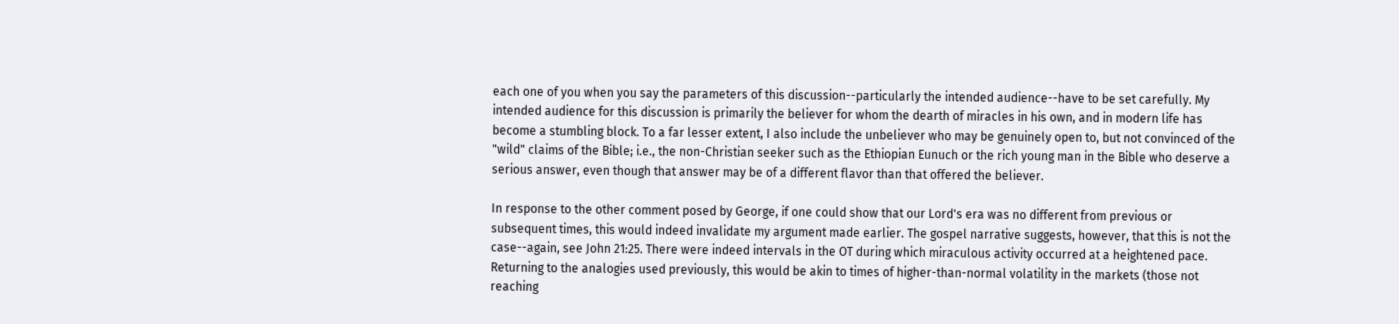each one of you when you say the parameters of this discussion--particularly the intended audience--have to be set carefully. My intended audience for this discussion is primarily the believer for whom the dearth of miracles in his own, and in modern life has become a stumbling block. To a far lesser extent, I also include the unbeliever who may be genuinely open to, but not convinced of the "wild" claims of the Bible; i.e., the non-Christian seeker such as the Ethiopian Eunuch or the rich young man in the Bible who deserve a serious answer, even though that answer may be of a different flavor than that offered the believer.

In response to the other comment posed by George, if one could show that our Lord's era was no different from previous or subsequent times, this would indeed invalidate my argument made earlier. The gospel narrative suggests, however, that this is not the case--again, see John 21:25. There were indeed intervals in the OT during which miraculous activity occurred at a heightened pace. Returning to the analogies used previously, this would be akin to times of higher-than-normal volatility in the markets (those not reaching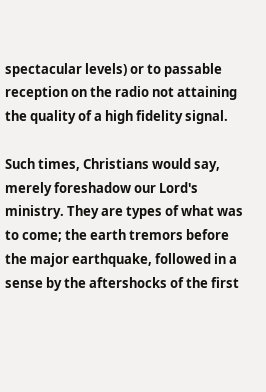spectacular levels) or to passable reception on the radio not attaining the quality of a high fidelity signal.

Such times, Christians would say, merely foreshadow our Lord's ministry. They are types of what was to come; the earth tremors before the major earthquake, followed in a sense by the aftershocks of the first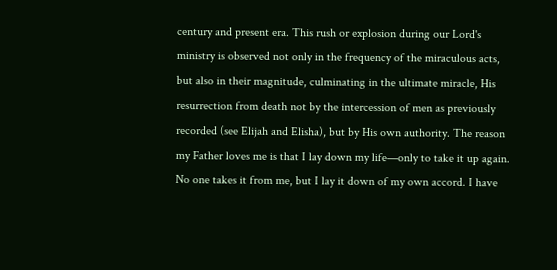century and present era. This rush or explosion during our Lord's ministry is observed not only in the frequency of the miraculous acts, but also in their magnitude, culminating in the ultimate miracle, His resurrection from death not by the intercession of men as previously recorded (see Elijah and Elisha), but by His own authority. The reason my Father loves me is that I lay down my life—only to take it up again. No one takes it from me, but I lay it down of my own accord. I have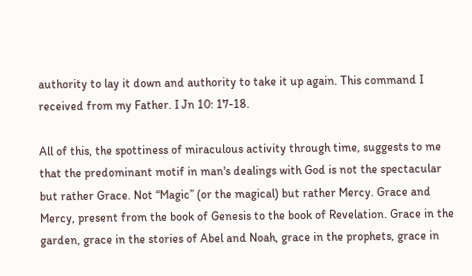authority to lay it down and authority to take it up again. This command I received from my Father. I Jn 10: 17-18.

All of this, the spottiness of miraculous activity through time, suggests to me that the predominant motif in man's dealings with God is not the spectacular but rather Grace. Not “Magic” (or the magical) but rather Mercy. Grace and Mercy, present from the book of Genesis to the book of Revelation. Grace in the garden, grace in the stories of Abel and Noah, grace in the prophets, grace in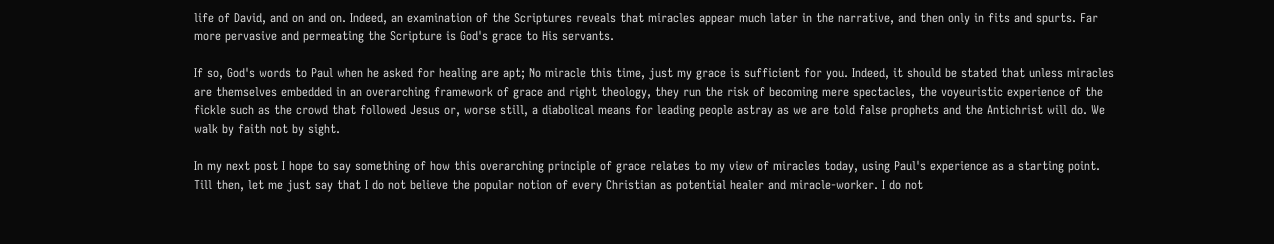life of David, and on and on. Indeed, an examination of the Scriptures reveals that miracles appear much later in the narrative, and then only in fits and spurts. Far more pervasive and permeating the Scripture is God's grace to His servants.

If so, God's words to Paul when he asked for healing are apt; No miracle this time, just my grace is sufficient for you. Indeed, it should be stated that unless miracles are themselves embedded in an overarching framework of grace and right theology, they run the risk of becoming mere spectacles, the voyeuristic experience of the fickle such as the crowd that followed Jesus or, worse still, a diabolical means for leading people astray as we are told false prophets and the Antichrist will do. We walk by faith not by sight.

In my next post I hope to say something of how this overarching principle of grace relates to my view of miracles today, using Paul's experience as a starting point. Till then, let me just say that I do not believe the popular notion of every Christian as potential healer and miracle-worker. I do not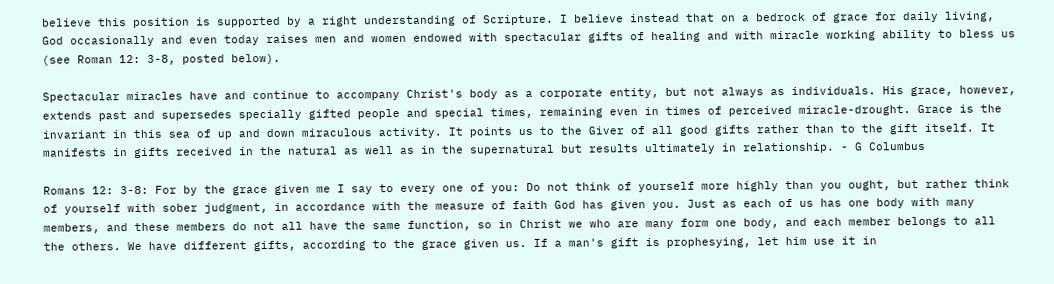believe this position is supported by a right understanding of Scripture. I believe instead that on a bedrock of grace for daily living, God occasionally and even today raises men and women endowed with spectacular gifts of healing and with miracle working ability to bless us (see Roman 12: 3-8, posted below).

Spectacular miracles have and continue to accompany Christ's body as a corporate entity, but not always as individuals. His grace, however, extends past and supersedes specially gifted people and special times, remaining even in times of perceived miracle-drought. Grace is the invariant in this sea of up and down miraculous activity. It points us to the Giver of all good gifts rather than to the gift itself. It manifests in gifts received in the natural as well as in the supernatural but results ultimately in relationship. - G Columbus

Romans 12: 3-8: For by the grace given me I say to every one of you: Do not think of yourself more highly than you ought, but rather think of yourself with sober judgment, in accordance with the measure of faith God has given you. Just as each of us has one body with many members, and these members do not all have the same function, so in Christ we who are many form one body, and each member belongs to all the others. We have different gifts, according to the grace given us. If a man's gift is prophesying, let him use it in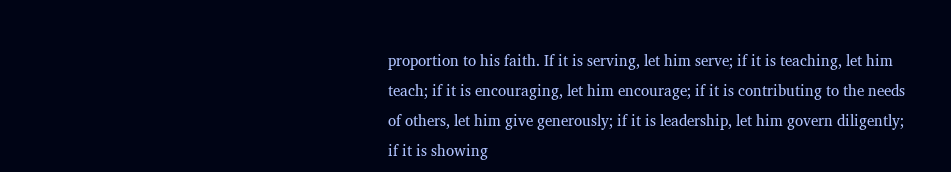proportion to his faith. If it is serving, let him serve; if it is teaching, let him teach; if it is encouraging, let him encourage; if it is contributing to the needs of others, let him give generously; if it is leadership, let him govern diligently; if it is showing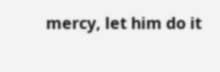mercy, let him do it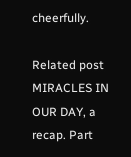cheerfully.

Related post
MIRACLES IN OUR DAY, a recap. Part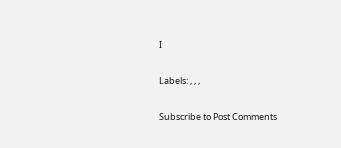I

Labels: , , ,

Subscribe to Post Comments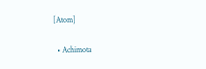[Atom]

  • Achimota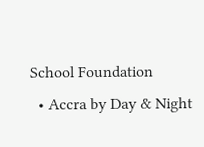School Foundation
  • Accra by Day & Night